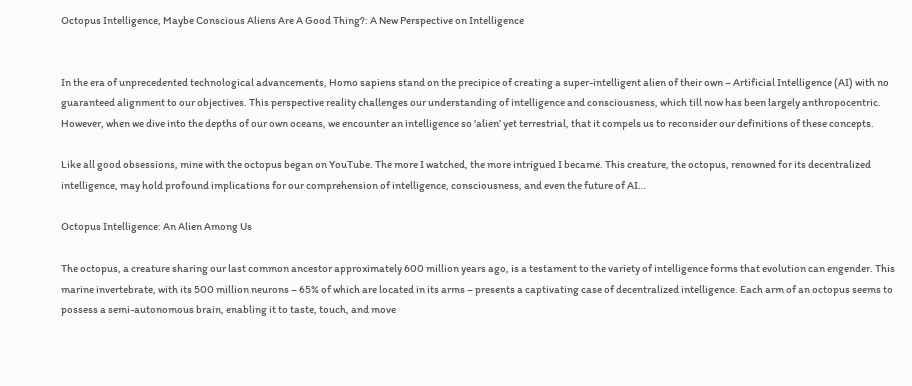Octopus Intelligence, Maybe Conscious Aliens Are A Good Thing?: A New Perspective on Intelligence


In the era of unprecedented technological advancements, Homo sapiens stand on the precipice of creating a super-intelligent alien of their own – Artificial Intelligence (AI) with no guaranteed alignment to our objectives. This perspective reality challenges our understanding of intelligence and consciousness, which till now has been largely anthropocentric. However, when we dive into the depths of our own oceans, we encounter an intelligence so ‘alien’ yet terrestrial, that it compels us to reconsider our definitions of these concepts.

Like all good obsessions, mine with the octopus began on YouTube. The more I watched, the more intrigued I became. This creature, the octopus, renowned for its decentralized intelligence, may hold profound implications for our comprehension of intelligence, consciousness, and even the future of AI…

Octopus Intelligence: An Alien Among Us

The octopus, a creature sharing our last common ancestor approximately 600 million years ago, is a testament to the variety of intelligence forms that evolution can engender. This marine invertebrate, with its 500 million neurons – 65% of which are located in its arms – presents a captivating case of decentralized intelligence. Each arm of an octopus seems to possess a semi-autonomous brain, enabling it to taste, touch, and move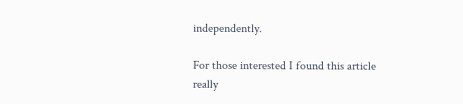independently.

For those interested I found this article really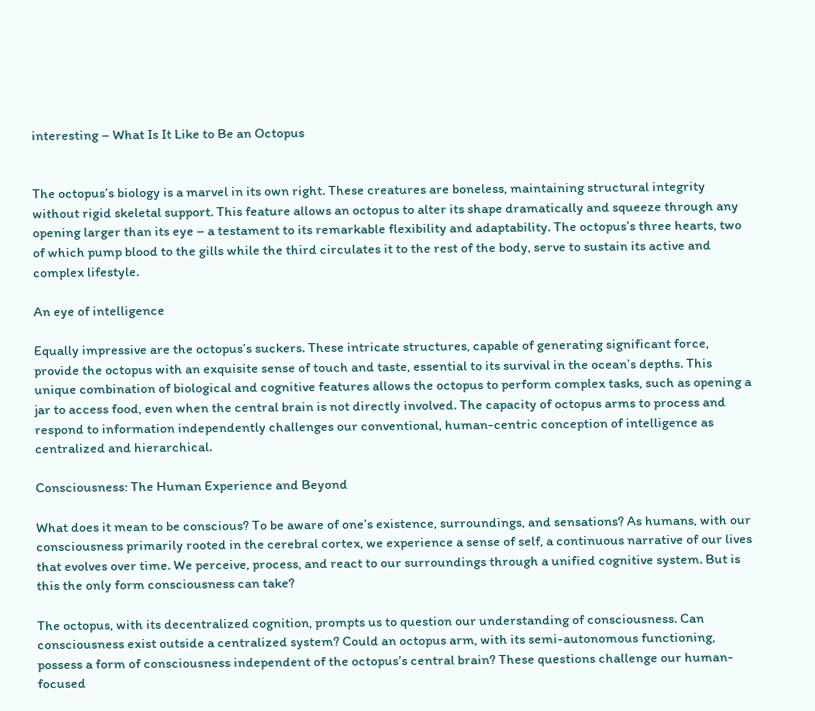interesting – What Is It Like to Be an Octopus


The octopus’s biology is a marvel in its own right. These creatures are boneless, maintaining structural integrity without rigid skeletal support. This feature allows an octopus to alter its shape dramatically and squeeze through any opening larger than its eye – a testament to its remarkable flexibility and adaptability. The octopus’s three hearts, two of which pump blood to the gills while the third circulates it to the rest of the body, serve to sustain its active and complex lifestyle.

An eye of intelligence

Equally impressive are the octopus’s suckers. These intricate structures, capable of generating significant force, provide the octopus with an exquisite sense of touch and taste, essential to its survival in the ocean’s depths. This unique combination of biological and cognitive features allows the octopus to perform complex tasks, such as opening a jar to access food, even when the central brain is not directly involved. The capacity of octopus arms to process and respond to information independently challenges our conventional, human-centric conception of intelligence as centralized and hierarchical.

Consciousness: The Human Experience and Beyond

What does it mean to be conscious? To be aware of one’s existence, surroundings, and sensations? As humans, with our consciousness primarily rooted in the cerebral cortex, we experience a sense of self, a continuous narrative of our lives that evolves over time. We perceive, process, and react to our surroundings through a unified cognitive system. But is this the only form consciousness can take?

The octopus, with its decentralized cognition, prompts us to question our understanding of consciousness. Can consciousness exist outside a centralized system? Could an octopus arm, with its semi-autonomous functioning, possess a form of consciousness independent of the octopus’s central brain? These questions challenge our human-focused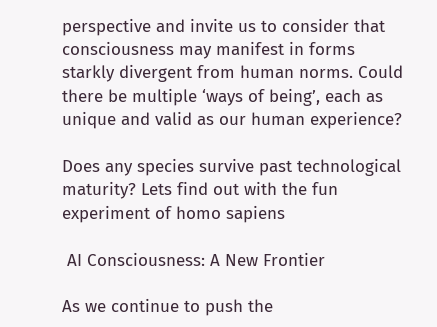perspective and invite us to consider that consciousness may manifest in forms starkly divergent from human norms. Could there be multiple ‘ways of being’, each as unique and valid as our human experience?

Does any species survive past technological maturity? Lets find out with the fun experiment of homo sapiens

 AI Consciousness: A New Frontier

As we continue to push the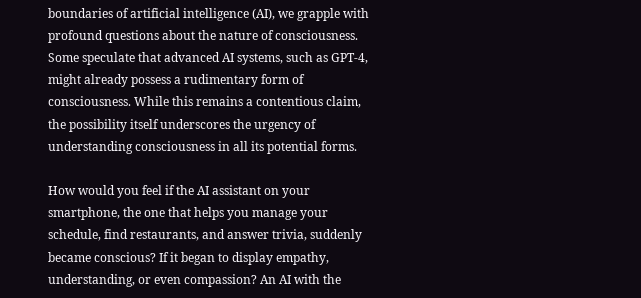boundaries of artificial intelligence (AI), we grapple with profound questions about the nature of consciousness. Some speculate that advanced AI systems, such as GPT-4, might already possess a rudimentary form of consciousness. While this remains a contentious claim, the possibility itself underscores the urgency of understanding consciousness in all its potential forms.

How would you feel if the AI assistant on your smartphone, the one that helps you manage your schedule, find restaurants, and answer trivia, suddenly became conscious? If it began to display empathy, understanding, or even compassion? An AI with the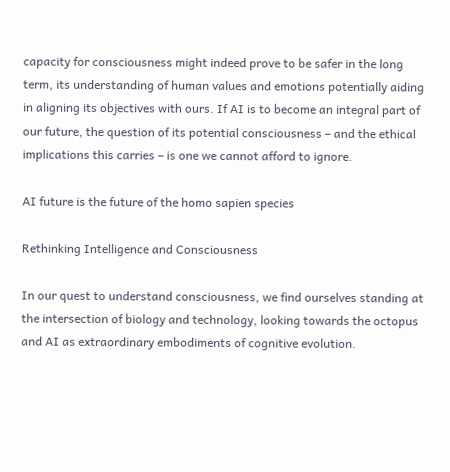capacity for consciousness might indeed prove to be safer in the long term, its understanding of human values and emotions potentially aiding in aligning its objectives with ours. If AI is to become an integral part of our future, the question of its potential consciousness – and the ethical implications this carries – is one we cannot afford to ignore.

AI future is the future of the homo sapien species

Rethinking Intelligence and Consciousness

In our quest to understand consciousness, we find ourselves standing at the intersection of biology and technology, looking towards the octopus and AI as extraordinary embodiments of cognitive evolution.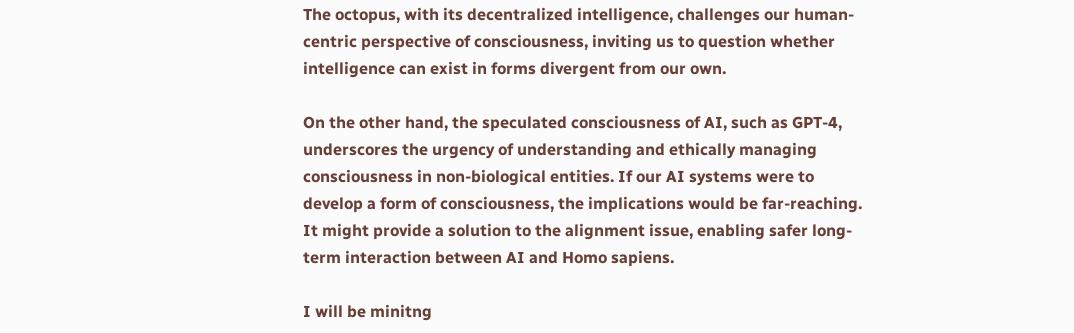The octopus, with its decentralized intelligence, challenges our human-centric perspective of consciousness, inviting us to question whether intelligence can exist in forms divergent from our own.

On the other hand, the speculated consciousness of AI, such as GPT-4, underscores the urgency of understanding and ethically managing consciousness in non-biological entities. If our AI systems were to develop a form of consciousness, the implications would be far-reaching. It might provide a solution to the alignment issue, enabling safer long-term interaction between AI and Homo sapiens.

I will be minitng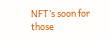NFT’s soon for those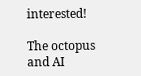interested!

The octopus and AI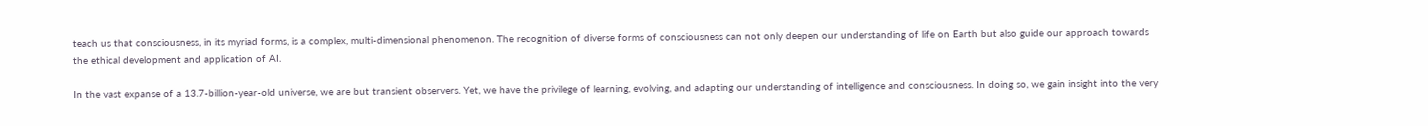teach us that consciousness, in its myriad forms, is a complex, multi-dimensional phenomenon. The recognition of diverse forms of consciousness can not only deepen our understanding of life on Earth but also guide our approach towards the ethical development and application of AI.

In the vast expanse of a 13.7-billion-year-old universe, we are but transient observers. Yet, we have the privilege of learning, evolving, and adapting our understanding of intelligence and consciousness. In doing so, we gain insight into the very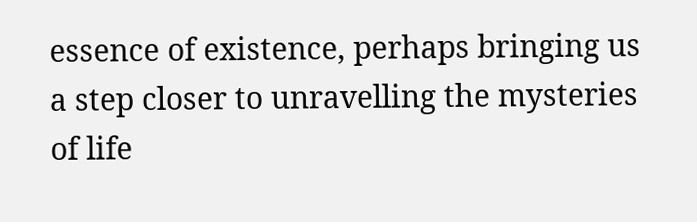essence of existence, perhaps bringing us a step closer to unravelling the mysteries of life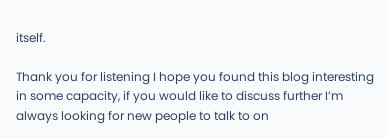itself.

Thank you for listening I hope you found this blog interesting in some capacity, if you would like to discuss further I’m always looking for new people to talk to on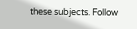these subjects. Follow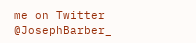me on Twitter @JosephBarber_